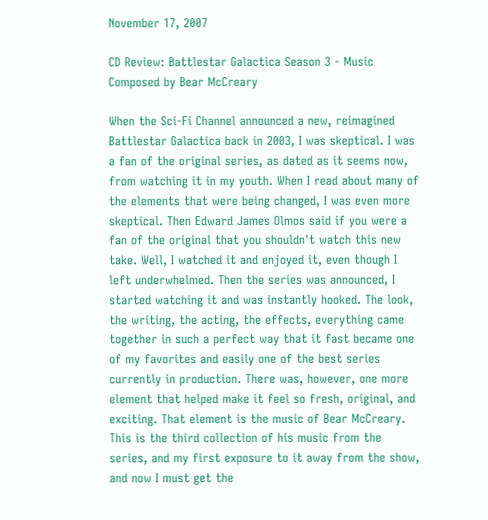November 17, 2007

CD Review: Battlestar Galactica Season 3 - Music Composed by Bear McCreary

When the Sci-Fi Channel announced a new, reimagined Battlestar Galactica back in 2003, I was skeptical. I was a fan of the original series, as dated as it seems now, from watching it in my youth. When I read about many of the elements that were being changed, I was even more skeptical. Then Edward James Olmos said if you were a fan of the original that you shouldn't watch this new take. Well, I watched it and enjoyed it, even though I left underwhelmed. Then the series was announced, I started watching it and was instantly hooked. The look, the writing, the acting, the effects, everything came together in such a perfect way that it fast became one of my favorites and easily one of the best series currently in production. There was, however, one more element that helped make it feel so fresh, original, and exciting. That element is the music of Bear McCreary. This is the third collection of his music from the series, and my first exposure to it away from the show, and now I must get the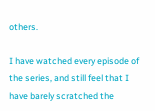others.

I have watched every episode of the series, and still feel that I have barely scratched the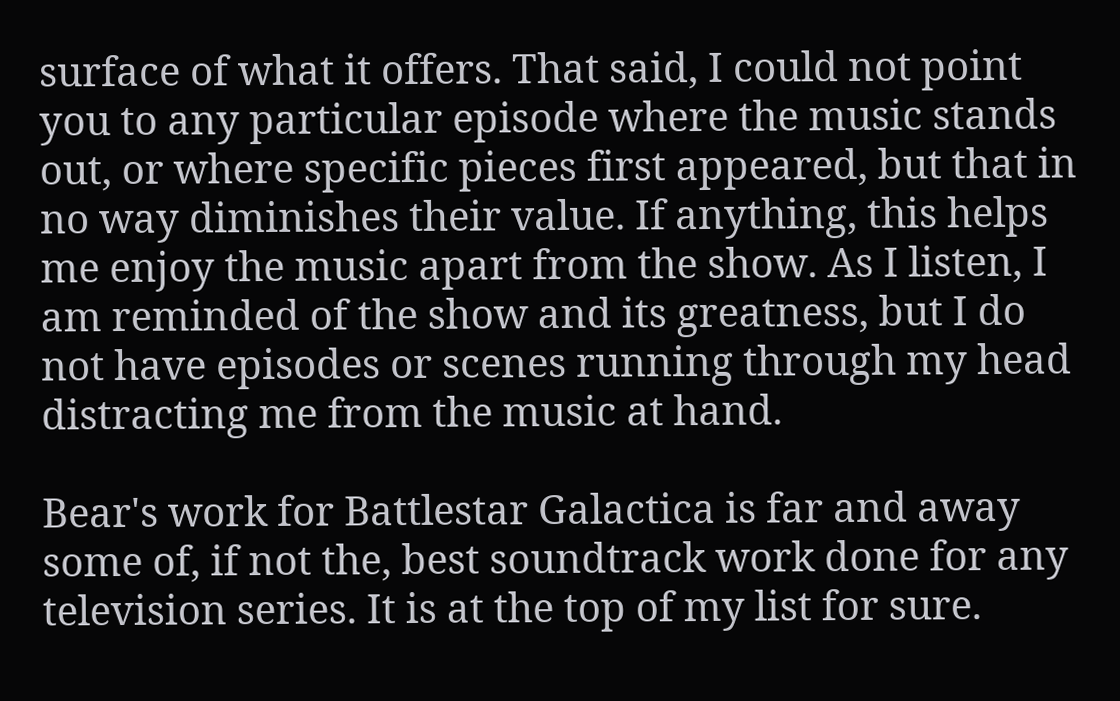surface of what it offers. That said, I could not point you to any particular episode where the music stands out, or where specific pieces first appeared, but that in no way diminishes their value. If anything, this helps me enjoy the music apart from the show. As I listen, I am reminded of the show and its greatness, but I do not have episodes or scenes running through my head distracting me from the music at hand.

Bear's work for Battlestar Galactica is far and away some of, if not the, best soundtrack work done for any television series. It is at the top of my list for sure.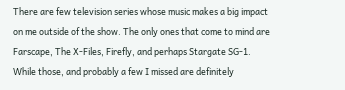There are few television series whose music makes a big impact on me outside of the show. The only ones that come to mind are Farscape, The X-Files, Firefly, and perhaps Stargate SG-1. While those, and probably a few I missed are definitely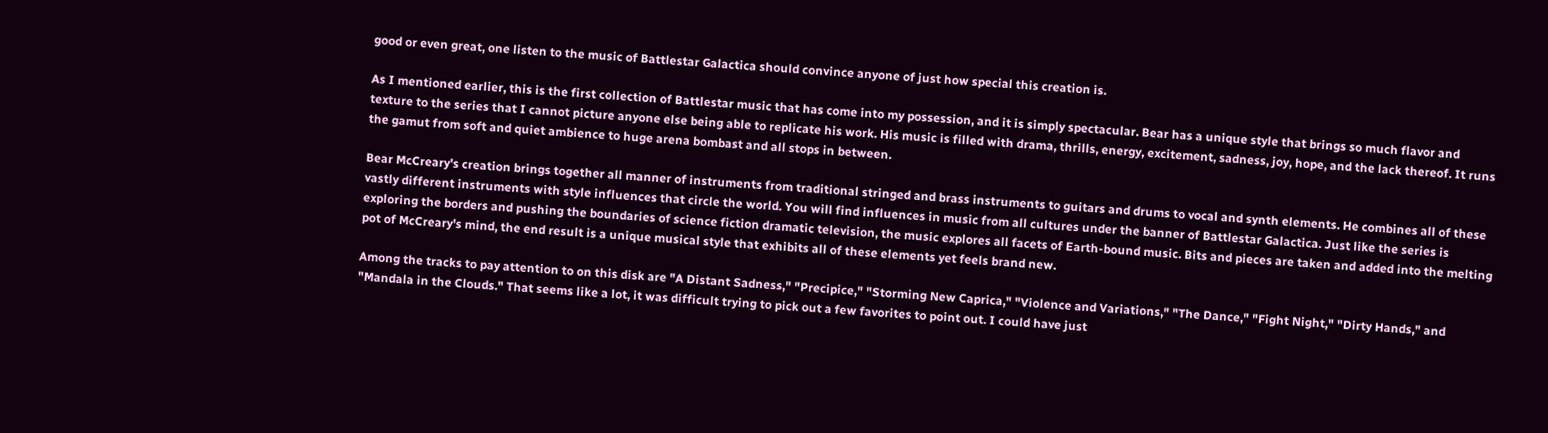good or even great, one listen to the music of Battlestar Galactica should convince anyone of just how special this creation is.

As I mentioned earlier, this is the first collection of Battlestar music that has come into my possession, and it is simply spectacular. Bear has a unique style that brings so much flavor and texture to the series that I cannot picture anyone else being able to replicate his work. His music is filled with drama, thrills, energy, excitement, sadness, joy, hope, and the lack thereof. It runs the gamut from soft and quiet ambience to huge arena bombast and all stops in between.

Bear McCreary's creation brings together all manner of instruments from traditional stringed and brass instruments to guitars and drums to vocal and synth elements. He combines all of these vastly different instruments with style influences that circle the world. You will find influences in music from all cultures under the banner of Battlestar Galactica. Just like the series is exploring the borders and pushing the boundaries of science fiction dramatic television, the music explores all facets of Earth-bound music. Bits and pieces are taken and added into the melting pot of McCreary's mind, the end result is a unique musical style that exhibits all of these elements yet feels brand new.

Among the tracks to pay attention to on this disk are "A Distant Sadness," "Precipice," "Storming New Caprica," "Violence and Variations," "The Dance," "Fight Night," "Dirty Hands," and "Mandala in the Clouds." That seems like a lot, it was difficult trying to pick out a few favorites to point out. I could have just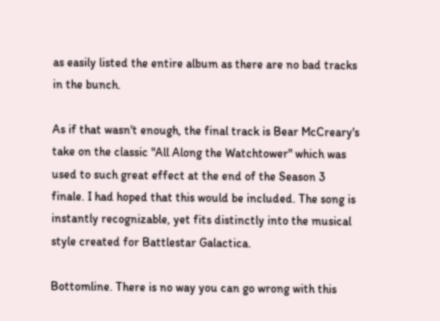as easily listed the entire album as there are no bad tracks in the bunch.

As if that wasn't enough, the final track is Bear McCreary's take on the classic "All Along the Watchtower" which was used to such great effect at the end of the Season 3 finale. I had hoped that this would be included. The song is instantly recognizable, yet fits distinctly into the musical style created for Battlestar Galactica.

Bottomline. There is no way you can go wrong with this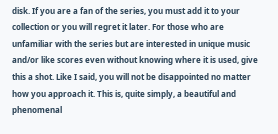disk. If you are a fan of the series, you must add it to your collection or you will regret it later. For those who are unfamiliar with the series but are interested in unique music and/or like scores even without knowing where it is used, give this a shot. Like I said, you will not be disappointed no matter how you approach it. This is, quite simply, a beautiful and phenomenal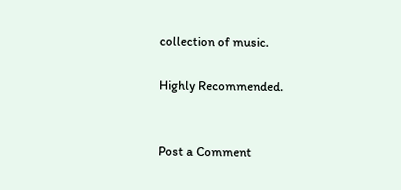collection of music.

Highly Recommended.


Post a Comment